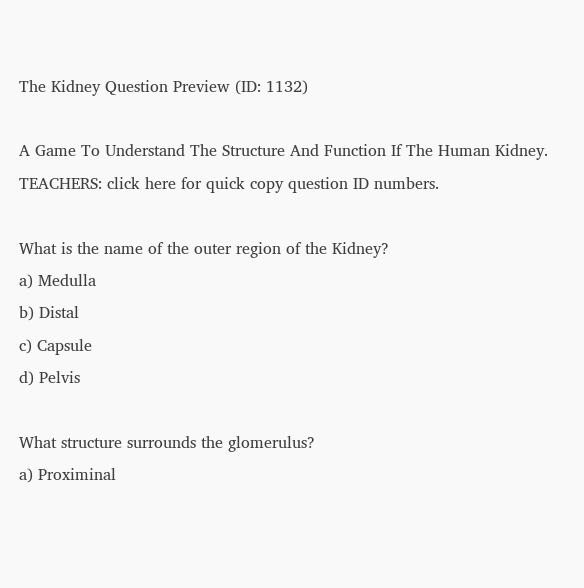The Kidney Question Preview (ID: 1132)

A Game To Understand The Structure And Function If The Human Kidney. TEACHERS: click here for quick copy question ID numbers.

What is the name of the outer region of the Kidney?
a) Medulla
b) Distal
c) Capsule
d) Pelvis

What structure surrounds the glomerulus?
a) Proximinal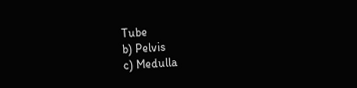Tube
b) Pelvis
c) Medulla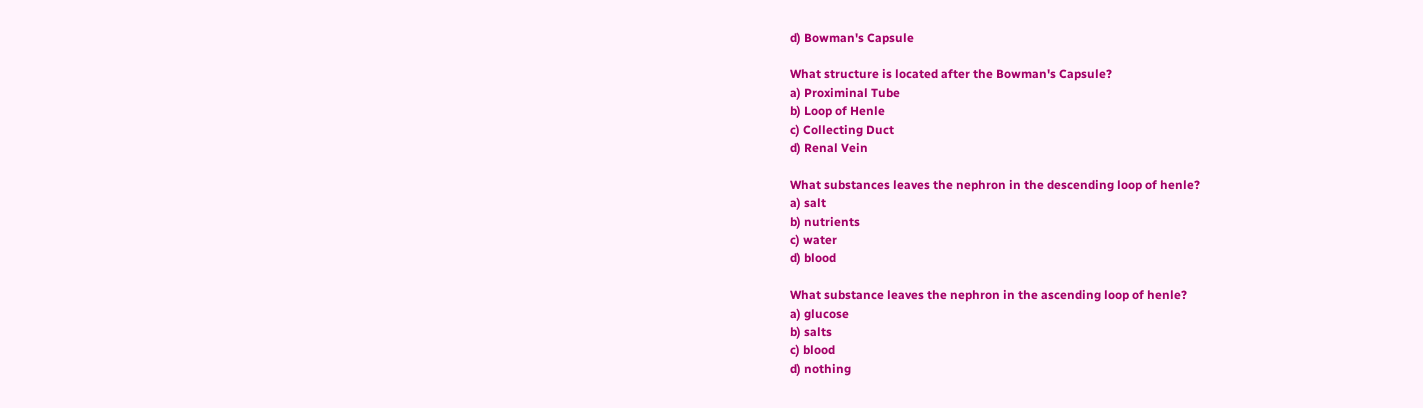d) Bowman's Capsule

What structure is located after the Bowman's Capsule?
a) Proximinal Tube
b) Loop of Henle
c) Collecting Duct
d) Renal Vein

What substances leaves the nephron in the descending loop of henle?
a) salt
b) nutrients
c) water
d) blood

What substance leaves the nephron in the ascending loop of henle?
a) glucose
b) salts
c) blood
d) nothing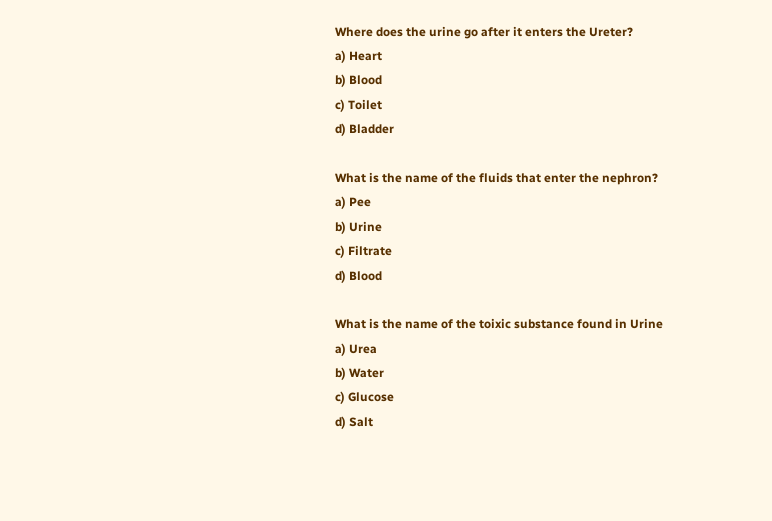Where does the urine go after it enters the Ureter?
a) Heart
b) Blood
c) Toilet
d) Bladder

What is the name of the fluids that enter the nephron?
a) Pee
b) Urine
c) Filtrate
d) Blood

What is the name of the toixic substance found in Urine
a) Urea
b) Water
c) Glucose
d) Salt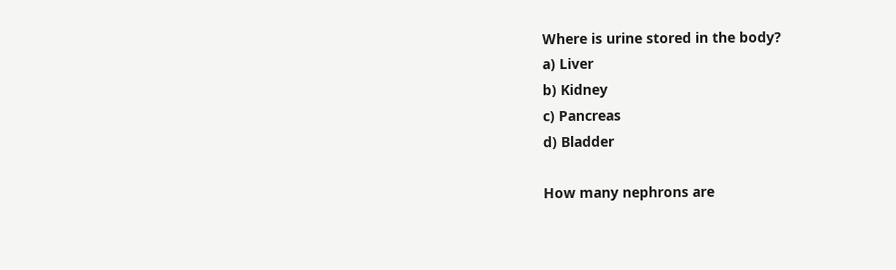Where is urine stored in the body?
a) Liver
b) Kidney
c) Pancreas
d) Bladder

How many nephrons are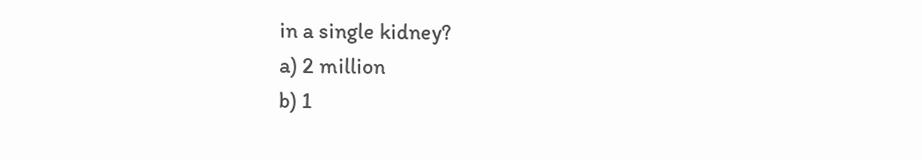in a single kidney?
a) 2 million
b) 1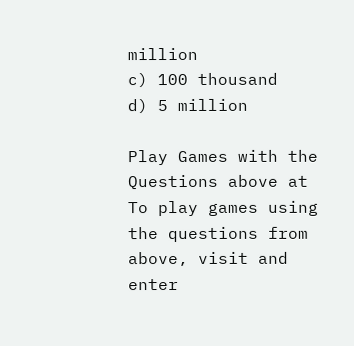million
c) 100 thousand
d) 5 million

Play Games with the Questions above at
To play games using the questions from above, visit and enter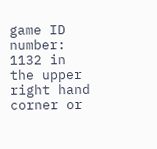game ID number: 1132 in the upper right hand corner or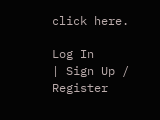click here.

Log In
| Sign Up / Register